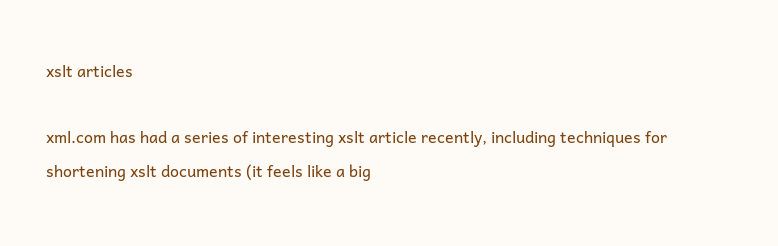xslt articles

xml.com has had a series of interesting xslt article recently, including techniques for shortening xslt documents (it feels like a big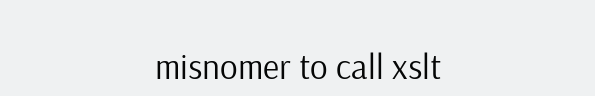misnomer to call xslt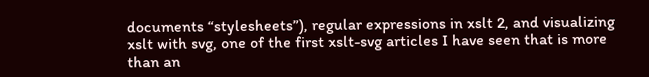documents “stylesheets”), regular expressions in xslt 2, and visualizing xslt with svg, one of the first xslt-svg articles I have seen that is more than an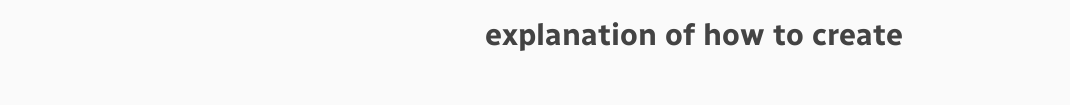explanation of how to create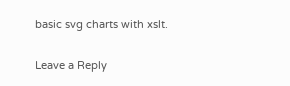basic svg charts with xslt.

Leave a Reply